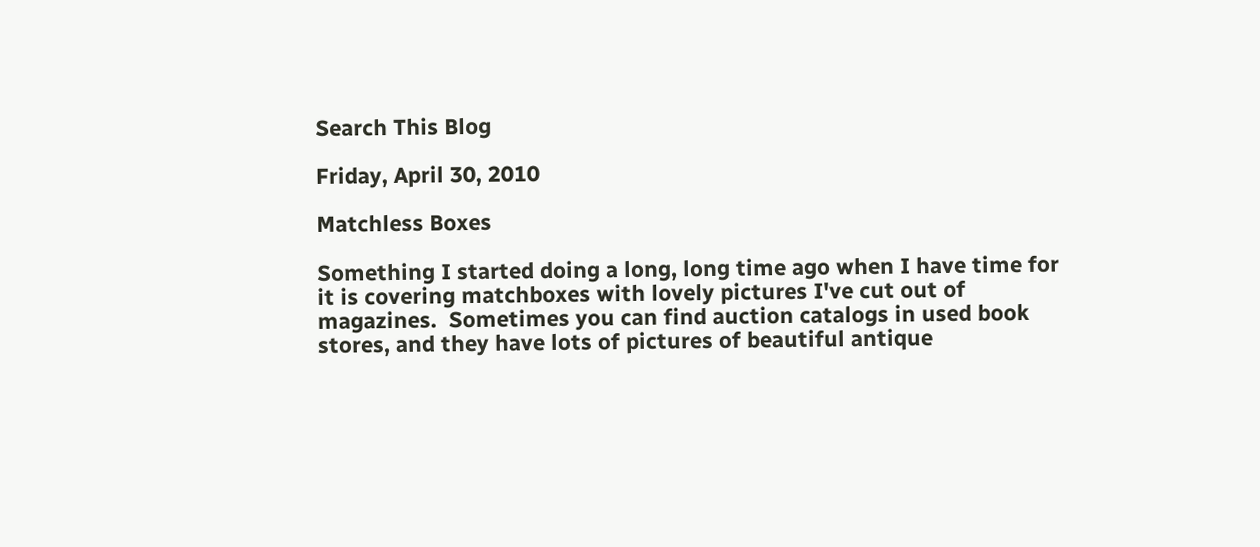Search This Blog

Friday, April 30, 2010

Matchless Boxes

Something I started doing a long, long time ago when I have time for it is covering matchboxes with lovely pictures I've cut out of magazines.  Sometimes you can find auction catalogs in used book stores, and they have lots of pictures of beautiful antique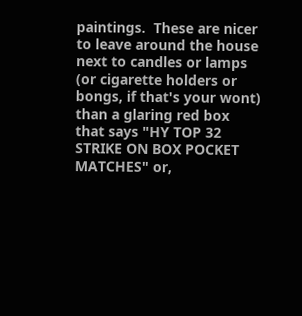paintings.  These are nicer to leave around the house next to candles or lamps (or cigarette holders or bongs, if that's your wont) than a glaring red box that says "HY TOP 32 STRIKE ON BOX POCKET MATCHES" or,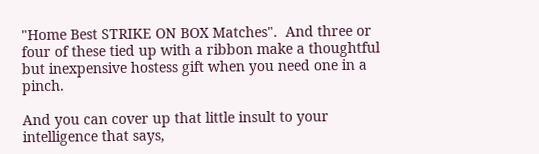"Home Best STRIKE ON BOX Matches".  And three or four of these tied up with a ribbon make a thoughtful but inexpensive hostess gift when you need one in a pinch.

And you can cover up that little insult to your intelligence that says,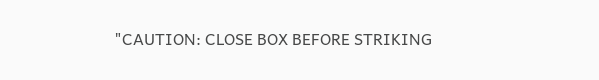"CAUTION: CLOSE BOX BEFORE STRIKING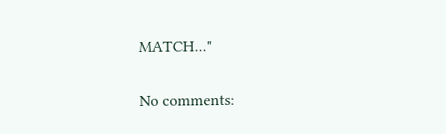MATCH..."

No comments: